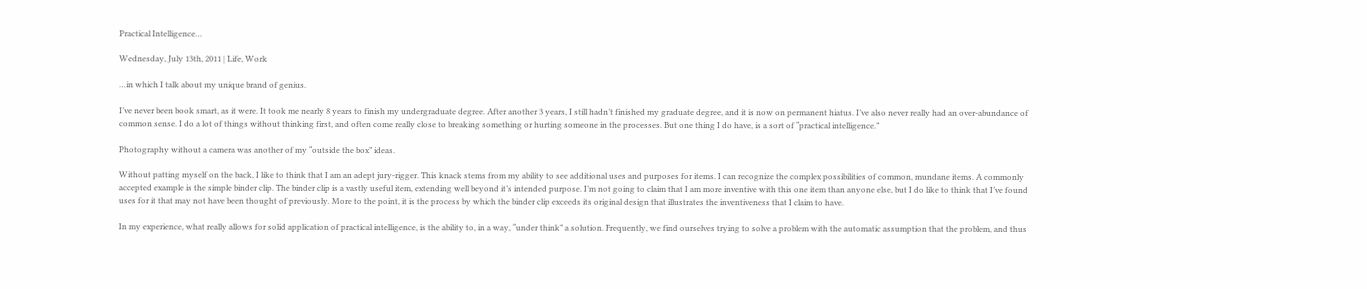Practical Intelligence…

Wednesday, July 13th, 2011 | Life, Work

…in which I talk about my unique brand of genius.

I’ve never been book smart, as it were. It took me nearly 8 years to finish my undergraduate degree. After another 3 years, I still hadn’t finished my graduate degree, and it is now on permanent hiatus. I’ve also never really had an over-abundance of common sense. I do a lot of things without thinking first, and often come really close to breaking something or hurting someone in the processes. But one thing I do have, is a sort of “practical intelligence.”

Photography without a camera was another of my “outside the box” ideas.

Without patting myself on the back, I like to think that I am an adept jury-rigger. This knack stems from my ability to see additional uses and purposes for items. I can recognize the complex possibilities of common, mundane items. A commonly accepted example is the simple binder clip. The binder clip is a vastly useful item, extending well beyond it’s intended purpose. I’m not going to claim that I am more inventive with this one item than anyone else, but I do like to think that I’ve found uses for it that may not have been thought of previously. More to the point, it is the process by which the binder clip exceeds its original design that illustrates the inventiveness that I claim to have.

In my experience, what really allows for solid application of practical intelligence, is the ability to, in a way, “under think” a solution. Frequently, we find ourselves trying to solve a problem with the automatic assumption that the problem, and thus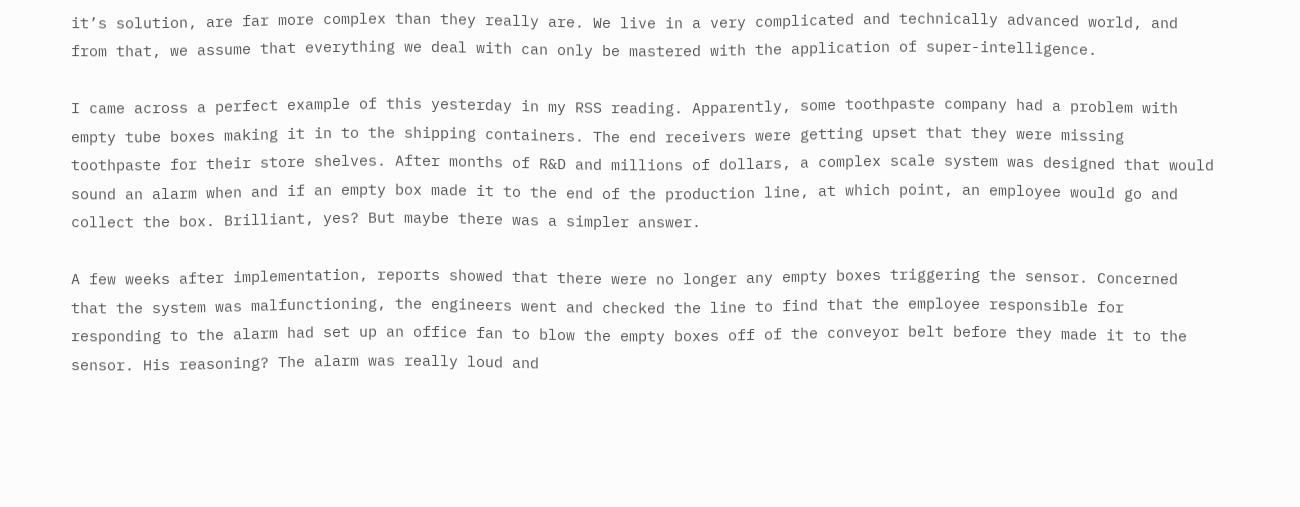it’s solution, are far more complex than they really are. We live in a very complicated and technically advanced world, and from that, we assume that everything we deal with can only be mastered with the application of super-intelligence.

I came across a perfect example of this yesterday in my RSS reading. Apparently, some toothpaste company had a problem with empty tube boxes making it in to the shipping containers. The end receivers were getting upset that they were missing toothpaste for their store shelves. After months of R&D and millions of dollars, a complex scale system was designed that would sound an alarm when and if an empty box made it to the end of the production line, at which point, an employee would go and collect the box. Brilliant, yes? But maybe there was a simpler answer.

A few weeks after implementation, reports showed that there were no longer any empty boxes triggering the sensor. Concerned that the system was malfunctioning, the engineers went and checked the line to find that the employee responsible for responding to the alarm had set up an office fan to blow the empty boxes off of the conveyor belt before they made it to the sensor. His reasoning? The alarm was really loud and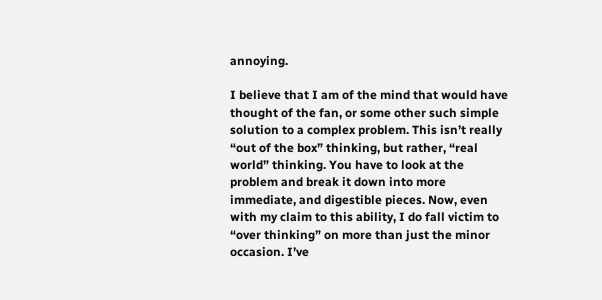annoying.

I believe that I am of the mind that would have thought of the fan, or some other such simple solution to a complex problem. This isn’t really “out of the box” thinking, but rather, “real world” thinking. You have to look at the problem and break it down into more immediate, and digestible pieces. Now, even with my claim to this ability, I do fall victim to “over thinking” on more than just the minor occasion. I’ve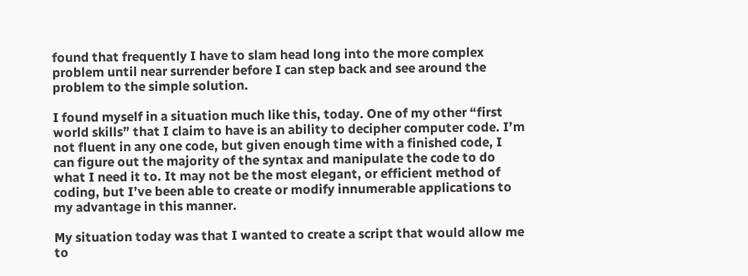found that frequently I have to slam head long into the more complex problem until near surrender before I can step back and see around the problem to the simple solution.

I found myself in a situation much like this, today. One of my other “first world skills” that I claim to have is an ability to decipher computer code. I’m not fluent in any one code, but given enough time with a finished code, I can figure out the majority of the syntax and manipulate the code to do what I need it to. It may not be the most elegant, or efficient method of coding, but I’ve been able to create or modify innumerable applications to my advantage in this manner.

My situation today was that I wanted to create a script that would allow me to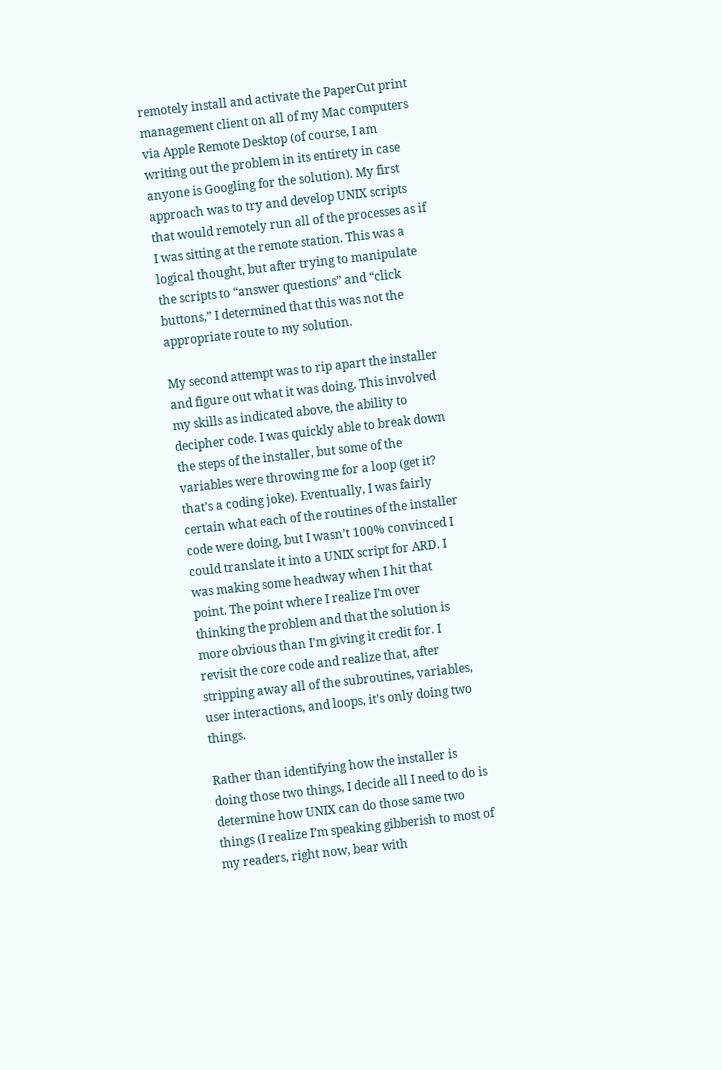remotely install and activate the PaperCut print management client on all of my Mac computers via Apple Remote Desktop (of course, I am writing out the problem in its entirety in case anyone is Googling for the solution). My first approach was to try and develop UNIX scripts that would remotely run all of the processes as if I was sitting at the remote station. This was a logical thought, but after trying to manipulate the scripts to “answer questions” and “click buttons,” I determined that this was not the appropriate route to my solution.

My second attempt was to rip apart the installer and figure out what it was doing. This involved my skills as indicated above, the ability to decipher code. I was quickly able to break down the steps of the installer, but some of the variables were throwing me for a loop (get it? that’s a coding joke). Eventually, I was fairly certain what each of the routines of the installer code were doing, but I wasn’t 100% convinced I could translate it into a UNIX script for ARD. I was making some headway when I hit that point. The point where I realize I’m over thinking the problem and that the solution is more obvious than I’m giving it credit for. I revisit the core code and realize that, after stripping away all of the subroutines, variables, user interactions, and loops, it’s only doing two things.

Rather than identifying how the installer is doing those two things, I decide all I need to do is determine how UNIX can do those same two things (I realize I’m speaking gibberish to most of my readers, right now, bear with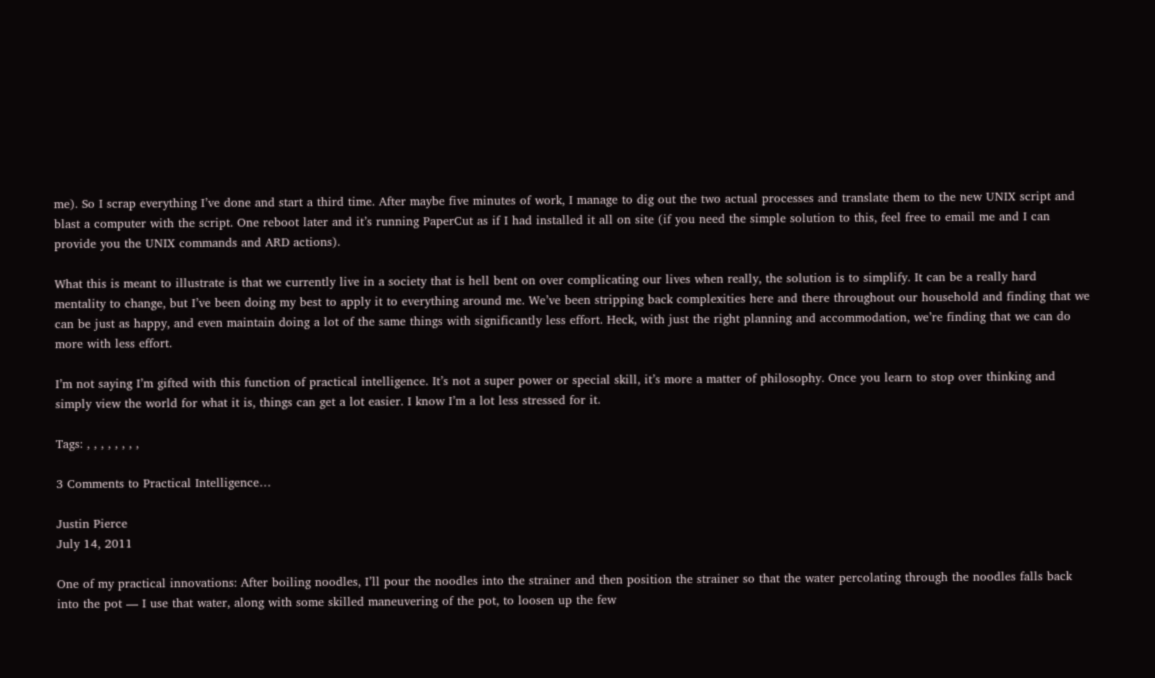me). So I scrap everything I’ve done and start a third time. After maybe five minutes of work, I manage to dig out the two actual processes and translate them to the new UNIX script and blast a computer with the script. One reboot later and it’s running PaperCut as if I had installed it all on site (if you need the simple solution to this, feel free to email me and I can provide you the UNIX commands and ARD actions).

What this is meant to illustrate is that we currently live in a society that is hell bent on over complicating our lives when really, the solution is to simplify. It can be a really hard mentality to change, but I’ve been doing my best to apply it to everything around me. We’ve been stripping back complexities here and there throughout our household and finding that we can be just as happy, and even maintain doing a lot of the same things with significantly less effort. Heck, with just the right planning and accommodation, we’re finding that we can do more with less effort.

I’m not saying I’m gifted with this function of practical intelligence. It’s not a super power or special skill, it’s more a matter of philosophy. Once you learn to stop over thinking and simply view the world for what it is, things can get a lot easier. I know I’m a lot less stressed for it.

Tags: , , , , , , , ,

3 Comments to Practical Intelligence…

Justin Pierce
July 14, 2011

One of my practical innovations: After boiling noodles, I’ll pour the noodles into the strainer and then position the strainer so that the water percolating through the noodles falls back into the pot — I use that water, along with some skilled maneuvering of the pot, to loosen up the few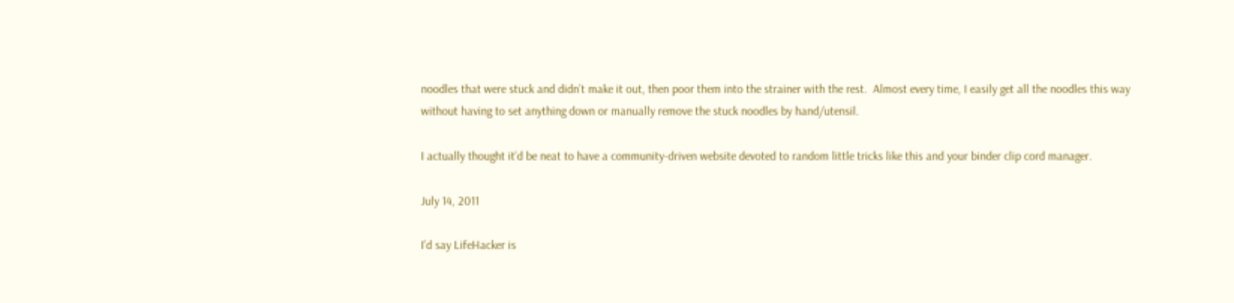noodles that were stuck and didn’t make it out, then poor them into the strainer with the rest.  Almost every time, I easily get all the noodles this way without having to set anything down or manually remove the stuck noodles by hand/utensil.

I actually thought it’d be neat to have a community-driven website devoted to random little tricks like this and your binder clip cord manager.

July 14, 2011

I’d say LifeHacker is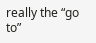really the “go to”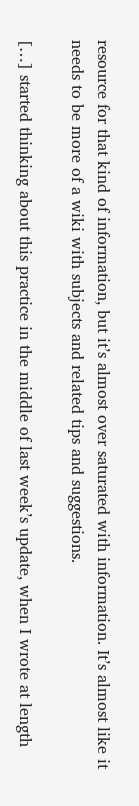resource for that kind of information, but it’s almost over saturated with information. It’s almost like it needs to be more of a wiki with subjects and related tips and suggestions.

[…] started thinking about this practice in the middle of last week’s update, when I wrote at length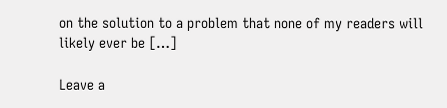on the solution to a problem that none of my readers will likely ever be […]

Leave a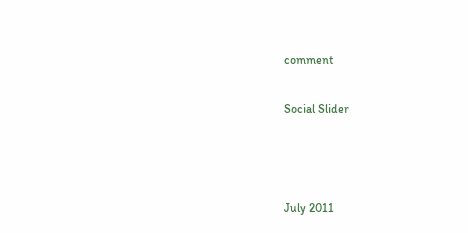comment

Social Slider



July 2011